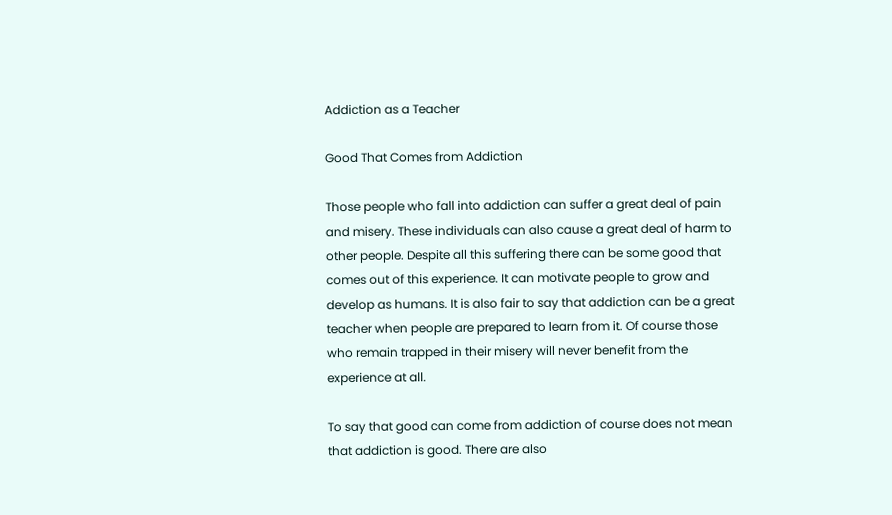Addiction as a Teacher

Good That Comes from Addiction

Those people who fall into addiction can suffer a great deal of pain and misery. These individuals can also cause a great deal of harm to other people. Despite all this suffering there can be some good that comes out of this experience. It can motivate people to grow and develop as humans. It is also fair to say that addiction can be a great teacher when people are prepared to learn from it. Of course those who remain trapped in their misery will never benefit from the experience at all.

To say that good can come from addiction of course does not mean that addiction is good. There are also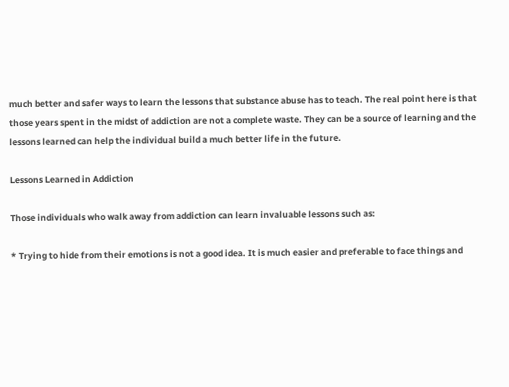much better and safer ways to learn the lessons that substance abuse has to teach. The real point here is that those years spent in the midst of addiction are not a complete waste. They can be a source of learning and the lessons learned can help the individual build a much better life in the future.

Lessons Learned in Addiction

Those individuals who walk away from addiction can learn invaluable lessons such as:

* Trying to hide from their emotions is not a good idea. It is much easier and preferable to face things and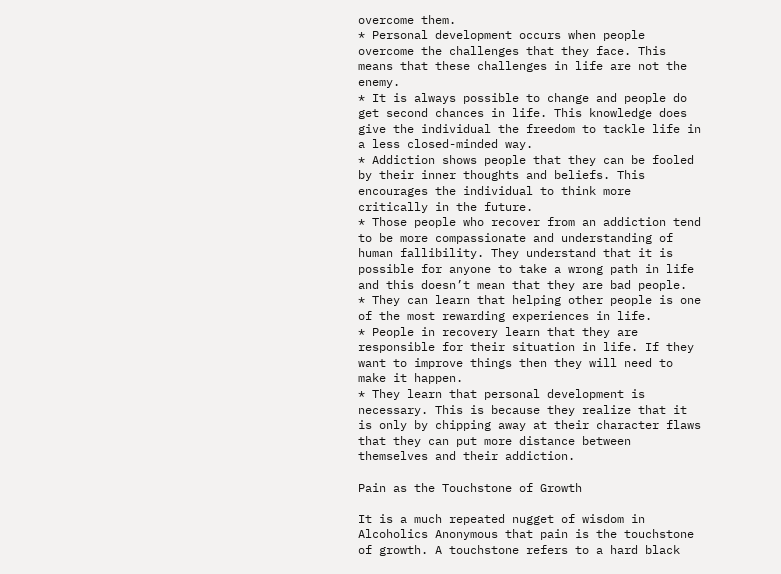overcome them.
* Personal development occurs when people overcome the challenges that they face. This means that these challenges in life are not the enemy.
* It is always possible to change and people do get second chances in life. This knowledge does give the individual the freedom to tackle life in a less closed-minded way.
* Addiction shows people that they can be fooled by their inner thoughts and beliefs. This encourages the individual to think more critically in the future.
* Those people who recover from an addiction tend to be more compassionate and understanding of human fallibility. They understand that it is possible for anyone to take a wrong path in life and this doesn’t mean that they are bad people.
* They can learn that helping other people is one of the most rewarding experiences in life.
* People in recovery learn that they are responsible for their situation in life. If they want to improve things then they will need to make it happen.
* They learn that personal development is necessary. This is because they realize that it is only by chipping away at their character flaws that they can put more distance between themselves and their addiction.

Pain as the Touchstone of Growth

It is a much repeated nugget of wisdom in Alcoholics Anonymous that pain is the touchstone of growth. A touchstone refers to a hard black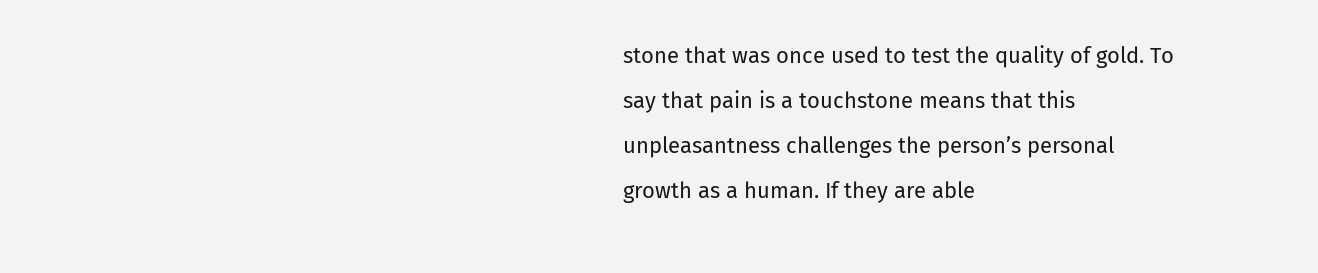stone that was once used to test the quality of gold. To say that pain is a touchstone means that this unpleasantness challenges the person’s personal growth as a human. If they are able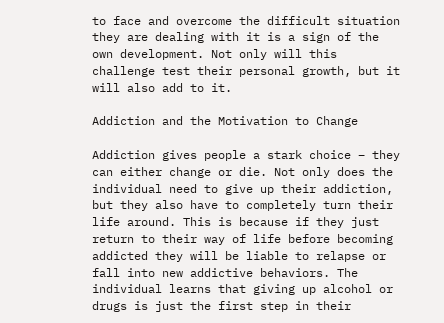to face and overcome the difficult situation they are dealing with it is a sign of the own development. Not only will this challenge test their personal growth, but it will also add to it.

Addiction and the Motivation to Change

Addiction gives people a stark choice – they can either change or die. Not only does the individual need to give up their addiction, but they also have to completely turn their life around. This is because if they just return to their way of life before becoming addicted they will be liable to relapse or fall into new addictive behaviors. The individual learns that giving up alcohol or drugs is just the first step in their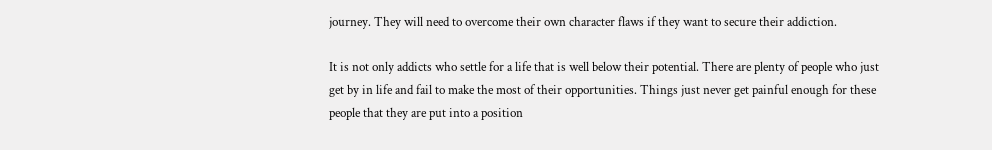journey. They will need to overcome their own character flaws if they want to secure their addiction.

It is not only addicts who settle for a life that is well below their potential. There are plenty of people who just get by in life and fail to make the most of their opportunities. Things just never get painful enough for these people that they are put into a position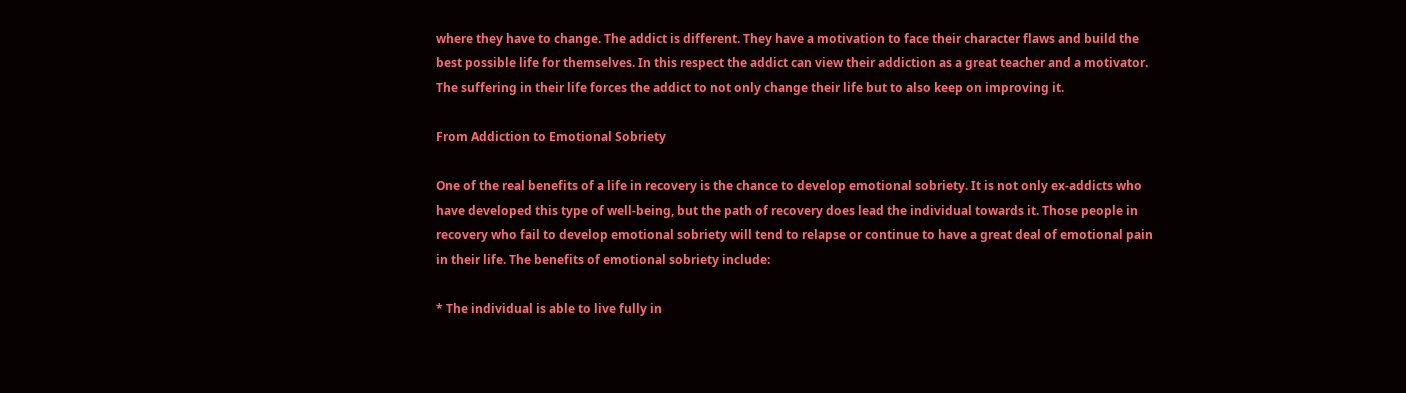where they have to change. The addict is different. They have a motivation to face their character flaws and build the best possible life for themselves. In this respect the addict can view their addiction as a great teacher and a motivator. The suffering in their life forces the addict to not only change their life but to also keep on improving it.

From Addiction to Emotional Sobriety

One of the real benefits of a life in recovery is the chance to develop emotional sobriety. It is not only ex-addicts who have developed this type of well-being, but the path of recovery does lead the individual towards it. Those people in recovery who fail to develop emotional sobriety will tend to relapse or continue to have a great deal of emotional pain in their life. The benefits of emotional sobriety include:

* The individual is able to live fully in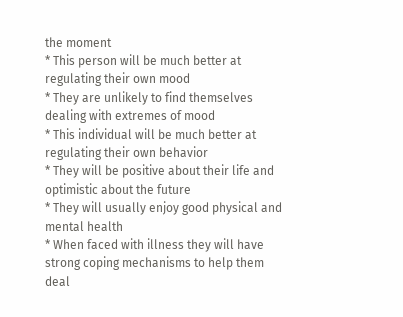the moment
* This person will be much better at regulating their own mood
* They are unlikely to find themselves dealing with extremes of mood
* This individual will be much better at regulating their own behavior
* They will be positive about their life and optimistic about the future
* They will usually enjoy good physical and mental health
* When faced with illness they will have strong coping mechanisms to help them deal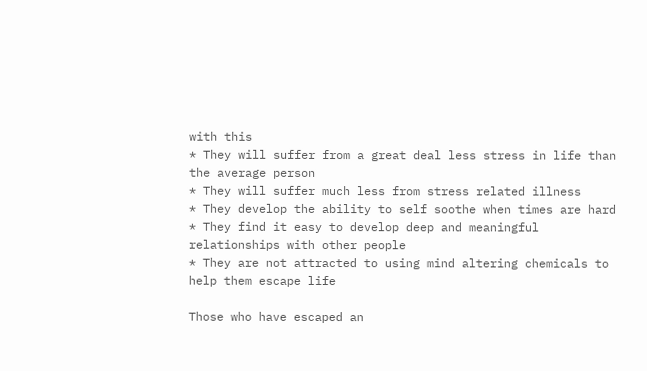with this
* They will suffer from a great deal less stress in life than the average person
* They will suffer much less from stress related illness
* They develop the ability to self soothe when times are hard
* They find it easy to develop deep and meaningful relationships with other people
* They are not attracted to using mind altering chemicals to help them escape life

Those who have escaped an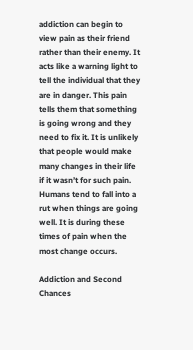addiction can begin to view pain as their friend rather than their enemy. It acts like a warning light to tell the individual that they are in danger. This pain tells them that something is going wrong and they need to fix it. It is unlikely that people would make many changes in their life if it wasn’t for such pain. Humans tend to fall into a rut when things are going well. It is during these times of pain when the most change occurs.

Addiction and Second Chances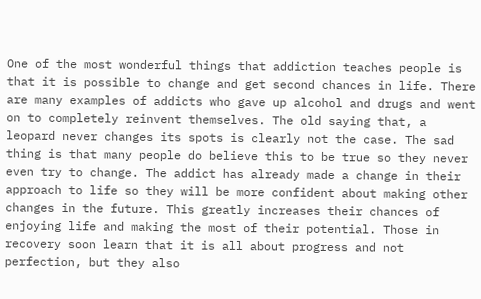One of the most wonderful things that addiction teaches people is that it is possible to change and get second chances in life. There are many examples of addicts who gave up alcohol and drugs and went on to completely reinvent themselves. The old saying that, a leopard never changes its spots is clearly not the case. The sad thing is that many people do believe this to be true so they never even try to change. The addict has already made a change in their approach to life so they will be more confident about making other changes in the future. This greatly increases their chances of enjoying life and making the most of their potential. Those in recovery soon learn that it is all about progress and not perfection, but they also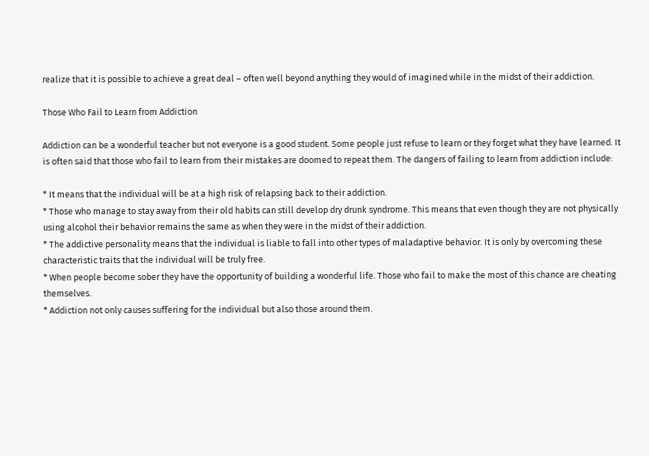realize that it is possible to achieve a great deal – often well beyond anything they would of imagined while in the midst of their addiction.

Those Who Fail to Learn from Addiction

Addiction can be a wonderful teacher but not everyone is a good student. Some people just refuse to learn or they forget what they have learned. It is often said that those who fail to learn from their mistakes are doomed to repeat them. The dangers of failing to learn from addiction include:

* It means that the individual will be at a high risk of relapsing back to their addiction.
* Those who manage to stay away from their old habits can still develop dry drunk syndrome. This means that even though they are not physically using alcohol their behavior remains the same as when they were in the midst of their addiction.
* The addictive personality means that the individual is liable to fall into other types of maladaptive behavior. It is only by overcoming these characteristic traits that the individual will be truly free.
* When people become sober they have the opportunity of building a wonderful life. Those who fail to make the most of this chance are cheating themselves.
* Addiction not only causes suffering for the individual but also those around them.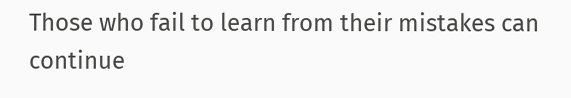Those who fail to learn from their mistakes can continue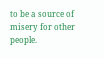to be a source of misery for other people.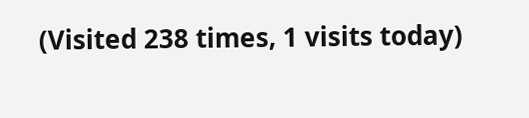(Visited 238 times, 1 visits today)